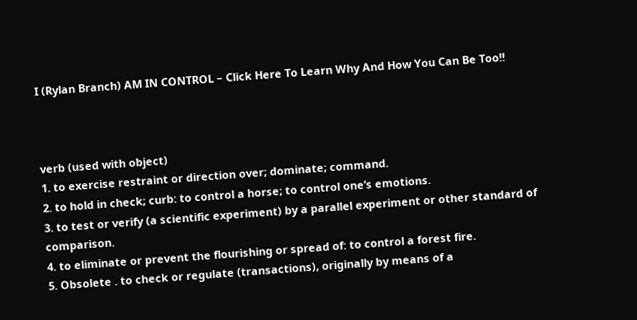I (Rylan Branch) AM IN CONTROL – Click Here To Learn Why And How You Can Be Too!!



verb (used with object)
1. to exercise restraint or direction over; dominate; command.
2. to hold in check; curb: to control a horse; to control one’s emotions.
3. to test or verify (a scientific experiment) by a parallel experiment or other standard of comparison.
4. to eliminate or prevent the flourishing or spread of: to control a forest fire.
5. Obsolete . to check or regulate (transactions), originally by means of a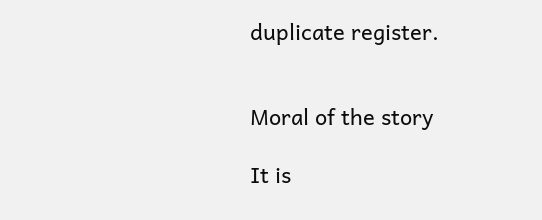duplicate register.


Moral of the story

It is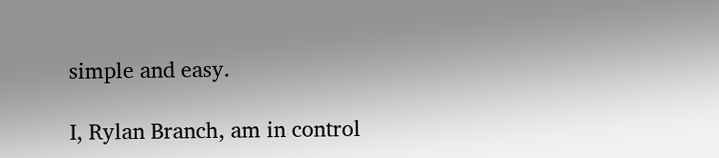simple and easy.

I, Rylan Branch, am in control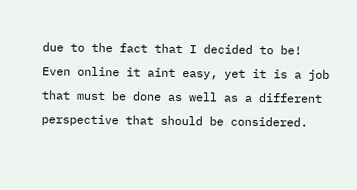due to the fact that I decided to be!
Even online it aint easy, yet it is a job that must be done as well as a different perspective that should be considered.